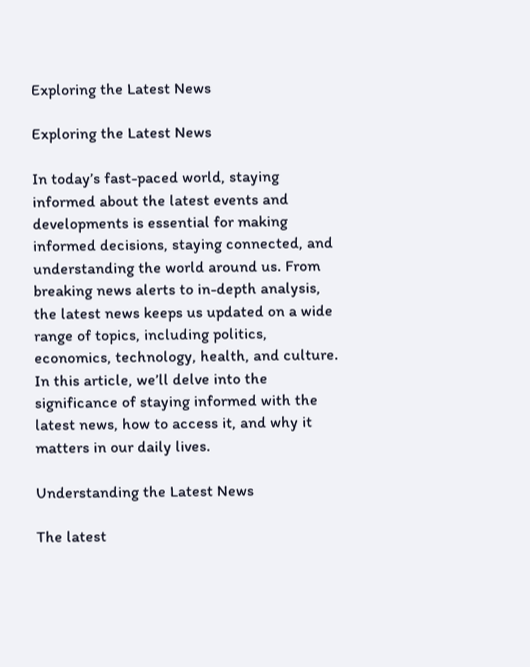Exploring the Latest News

Exploring the Latest News

In today’s fast-paced world, staying informed about the latest events and developments is essential for making informed decisions, staying connected, and understanding the world around us. From breaking news alerts to in-depth analysis, the latest news keeps us updated on a wide range of topics, including politics, economics, technology, health, and culture. In this article, we’ll delve into the significance of staying informed with the latest news, how to access it, and why it matters in our daily lives.

Understanding the Latest News

The latest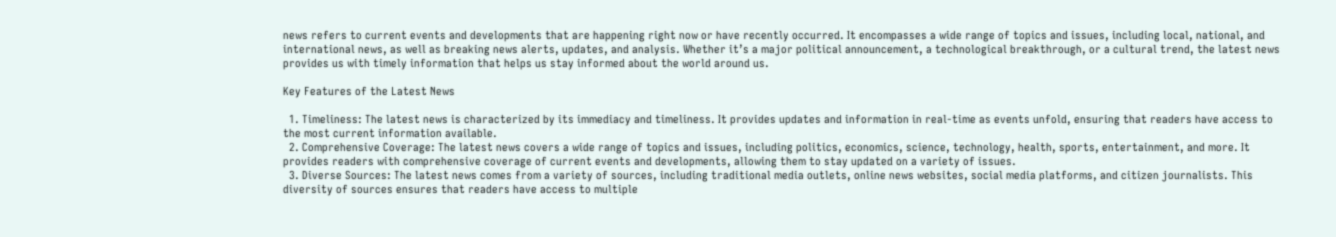news refers to current events and developments that are happening right now or have recently occurred. It encompasses a wide range of topics and issues, including local, national, and international news, as well as breaking news alerts, updates, and analysis. Whether it’s a major political announcement, a technological breakthrough, or a cultural trend, the latest news provides us with timely information that helps us stay informed about the world around us.

Key Features of the Latest News

  1. Timeliness: The latest news is characterized by its immediacy and timeliness. It provides updates and information in real-time as events unfold, ensuring that readers have access to the most current information available.
  2. Comprehensive Coverage: The latest news covers a wide range of topics and issues, including politics, economics, science, technology, health, sports, entertainment, and more. It provides readers with comprehensive coverage of current events and developments, allowing them to stay updated on a variety of issues.
  3. Diverse Sources: The latest news comes from a variety of sources, including traditional media outlets, online news websites, social media platforms, and citizen journalists. This diversity of sources ensures that readers have access to multiple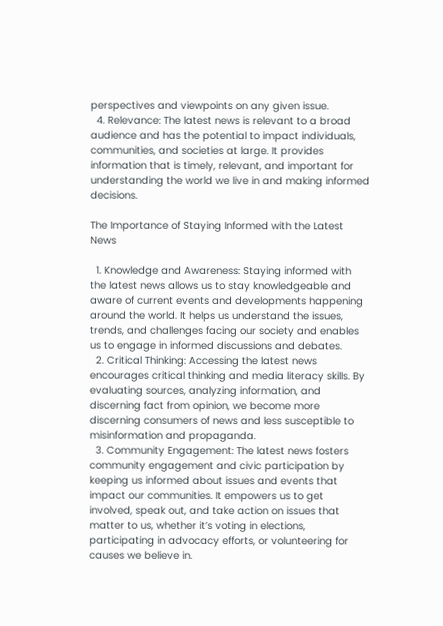perspectives and viewpoints on any given issue.
  4. Relevance: The latest news is relevant to a broad audience and has the potential to impact individuals, communities, and societies at large. It provides information that is timely, relevant, and important for understanding the world we live in and making informed decisions.

The Importance of Staying Informed with the Latest News

  1. Knowledge and Awareness: Staying informed with the latest news allows us to stay knowledgeable and aware of current events and developments happening around the world. It helps us understand the issues, trends, and challenges facing our society and enables us to engage in informed discussions and debates.
  2. Critical Thinking: Accessing the latest news encourages critical thinking and media literacy skills. By evaluating sources, analyzing information, and discerning fact from opinion, we become more discerning consumers of news and less susceptible to misinformation and propaganda.
  3. Community Engagement: The latest news fosters community engagement and civic participation by keeping us informed about issues and events that impact our communities. It empowers us to get involved, speak out, and take action on issues that matter to us, whether it’s voting in elections, participating in advocacy efforts, or volunteering for causes we believe in.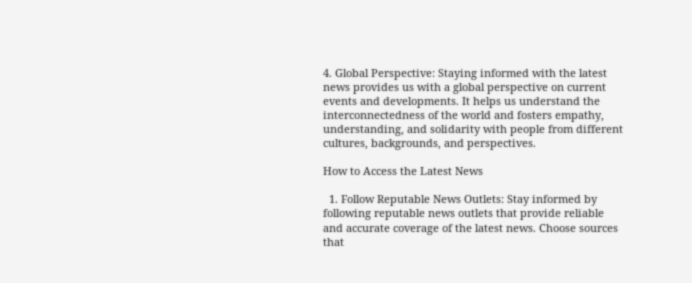4. Global Perspective: Staying informed with the latest news provides us with a global perspective on current events and developments. It helps us understand the interconnectedness of the world and fosters empathy, understanding, and solidarity with people from different cultures, backgrounds, and perspectives.

How to Access the Latest News

  1. Follow Reputable News Outlets: Stay informed by following reputable news outlets that provide reliable and accurate coverage of the latest news. Choose sources that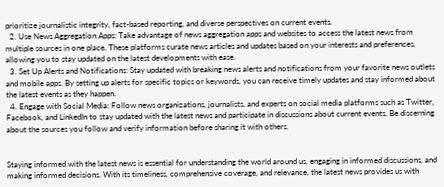prioritize journalistic integrity, fact-based reporting, and diverse perspectives on current events.
  2. Use News Aggregation Apps: Take advantage of news aggregation apps and websites to access the latest news from multiple sources in one place. These platforms curate news articles and updates based on your interests and preferences, allowing you to stay updated on the latest developments with ease.
  3. Set Up Alerts and Notifications: Stay updated with breaking news alerts and notifications from your favorite news outlets and mobile apps. By setting up alerts for specific topics or keywords, you can receive timely updates and stay informed about the latest events as they happen.
  4. Engage with Social Media: Follow news organizations, journalists, and experts on social media platforms such as Twitter, Facebook, and LinkedIn to stay updated with the latest news and participate in discussions about current events. Be discerning about the sources you follow and verify information before sharing it with others.


Staying informed with the latest news is essential for understanding the world around us, engaging in informed discussions, and making informed decisions. With its timeliness, comprehensive coverage, and relevance, the latest news provides us with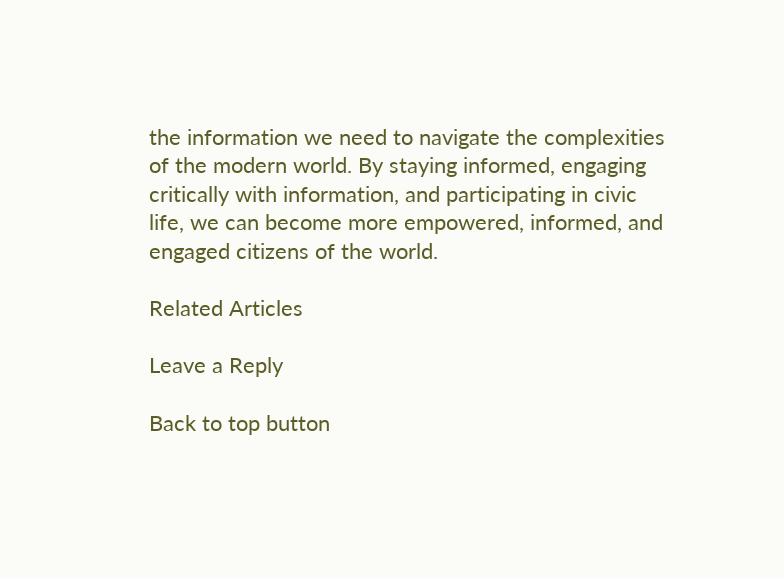the information we need to navigate the complexities of the modern world. By staying informed, engaging critically with information, and participating in civic life, we can become more empowered, informed, and engaged citizens of the world.

Related Articles

Leave a Reply

Back to top button